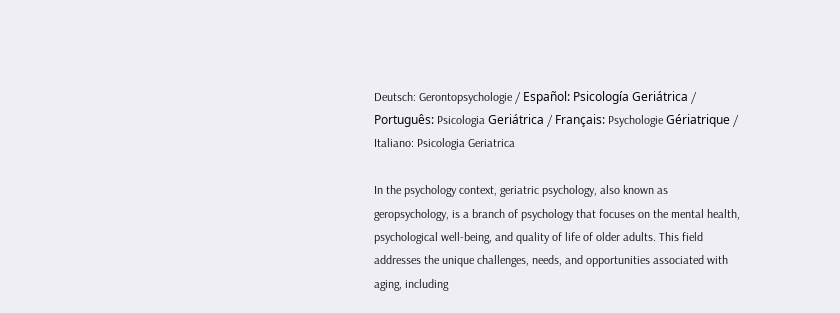Deutsch: Gerontopsychologie / Español: Psicología Geriátrica / Português: Psicologia Geriátrica / Français: Psychologie Gériatrique / Italiano: Psicologia Geriatrica

In the psychology context, geriatric psychology, also known as geropsychology, is a branch of psychology that focuses on the mental health, psychological well-being, and quality of life of older adults. This field addresses the unique challenges, needs, and opportunities associated with aging, including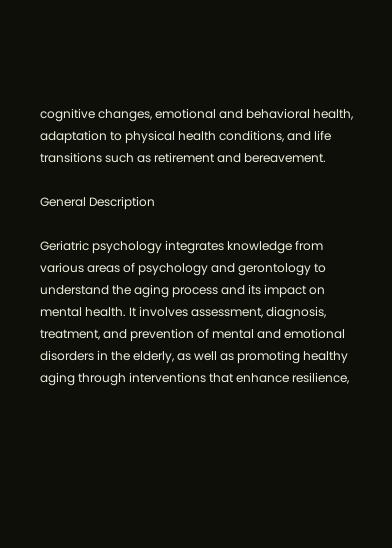cognitive changes, emotional and behavioral health, adaptation to physical health conditions, and life transitions such as retirement and bereavement.

General Description

Geriatric psychology integrates knowledge from various areas of psychology and gerontology to understand the aging process and its impact on mental health. It involves assessment, diagnosis, treatment, and prevention of mental and emotional disorders in the elderly, as well as promoting healthy aging through interventions that enhance resilience,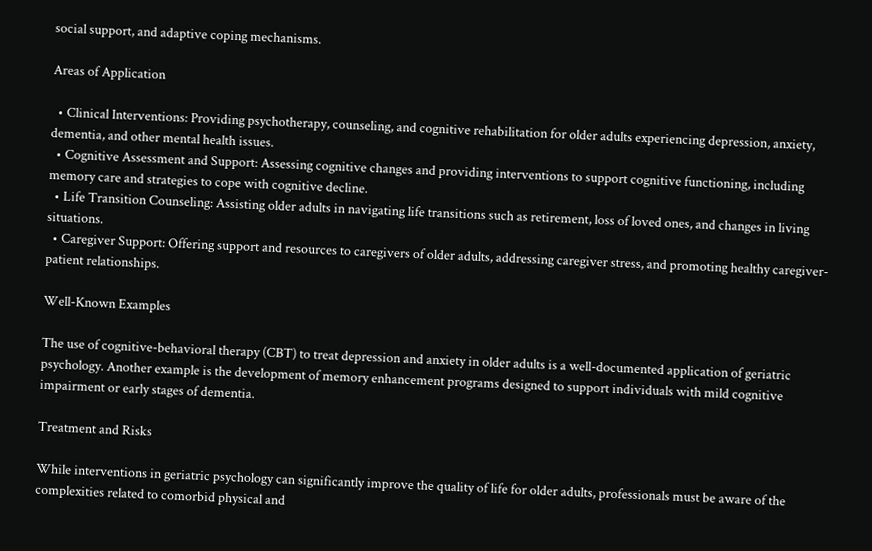social support, and adaptive coping mechanisms.

Areas of Application

  • Clinical Interventions: Providing psychotherapy, counseling, and cognitive rehabilitation for older adults experiencing depression, anxiety, dementia, and other mental health issues.
  • Cognitive Assessment and Support: Assessing cognitive changes and providing interventions to support cognitive functioning, including memory care and strategies to cope with cognitive decline.
  • Life Transition Counseling: Assisting older adults in navigating life transitions such as retirement, loss of loved ones, and changes in living situations.
  • Caregiver Support: Offering support and resources to caregivers of older adults, addressing caregiver stress, and promoting healthy caregiver-patient relationships.

Well-Known Examples

The use of cognitive-behavioral therapy (CBT) to treat depression and anxiety in older adults is a well-documented application of geriatric psychology. Another example is the development of memory enhancement programs designed to support individuals with mild cognitive impairment or early stages of dementia.

Treatment and Risks

While interventions in geriatric psychology can significantly improve the quality of life for older adults, professionals must be aware of the complexities related to comorbid physical and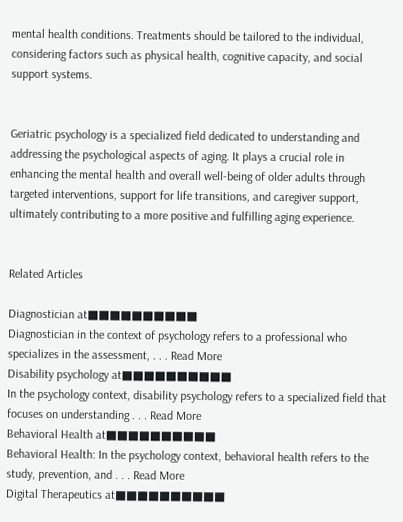mental health conditions. Treatments should be tailored to the individual, considering factors such as physical health, cognitive capacity, and social support systems.


Geriatric psychology is a specialized field dedicated to understanding and addressing the psychological aspects of aging. It plays a crucial role in enhancing the mental health and overall well-being of older adults through targeted interventions, support for life transitions, and caregiver support, ultimately contributing to a more positive and fulfilling aging experience.


Related Articles

Diagnostician at■■■■■■■■■■
Diagnostician in the context of psychology refers to a professional who specializes in the assessment, . . . Read More
Disability psychology at■■■■■■■■■■
In the psychology context, disability psychology refers to a specialized field that focuses on understanding . . . Read More
Behavioral Health at■■■■■■■■■■
Behavioral Health: In the psychology context, behavioral health refers to the study, prevention, and . . . Read More
Digital Therapeutics at■■■■■■■■■■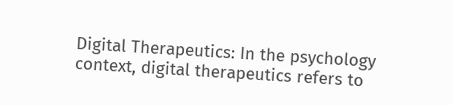Digital Therapeutics: In the psychology context, digital therapeutics refers to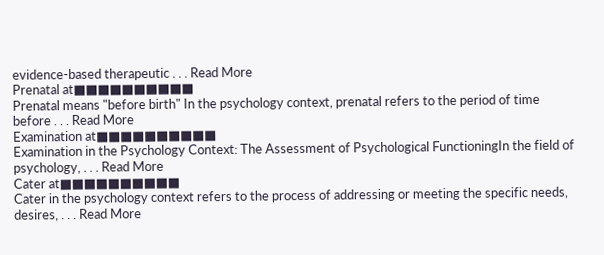evidence-based therapeutic . . . Read More
Prenatal at■■■■■■■■■■
Prenatal means "before birth" In the psychology context, prenatal refers to the period of time before . . . Read More
Examination at■■■■■■■■■■
Examination in the Psychology Context: The Assessment of Psychological FunctioningIn the field of psychology, . . . Read More
Cater at■■■■■■■■■■
Cater in the psychology context refers to the process of addressing or meeting the specific needs, desires, . . . Read More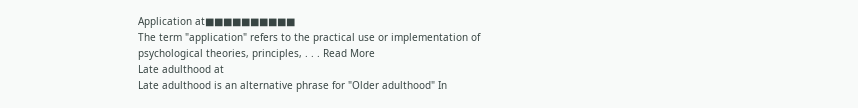Application at■■■■■■■■■■
The term "application" refers to the practical use or implementation of psychological theories, principles, . . . Read More
Late adulthood at
Late adulthood is an alternative phrase for "Older adulthood" In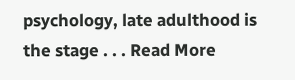psychology, late adulthood is the stage . . . Read More